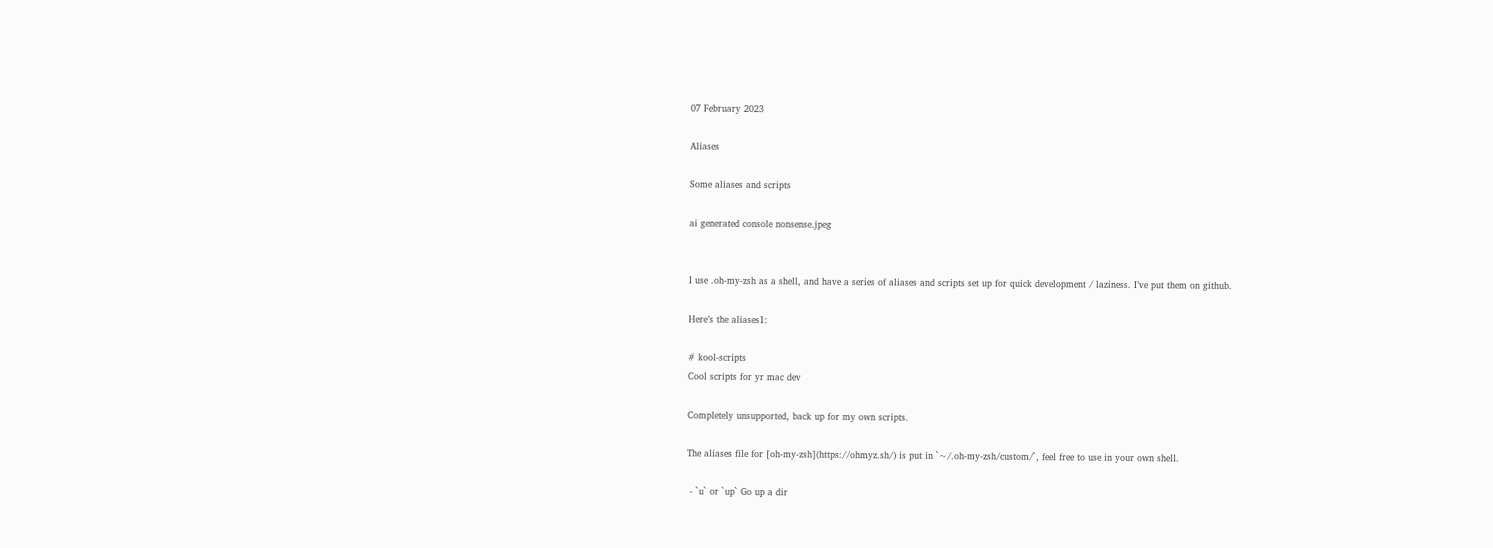07 February 2023

Aliases

Some aliases and scripts

ai generated console nonsense.jpeg


I use .oh-my-zsh as a shell, and have a series of aliases and scripts set up for quick development / laziness. I’ve put them on github.

Here’s the aliases1:

# kool-scripts
Cool scripts for yr mac dev

Completely unsupported, back up for my own scripts.

The aliases file for [oh-my-zsh](https://ohmyz.sh/) is put in `~/.oh-my-zsh/custom/`, feel free to use in your own shell.

 - `u` or `up` Go up a dir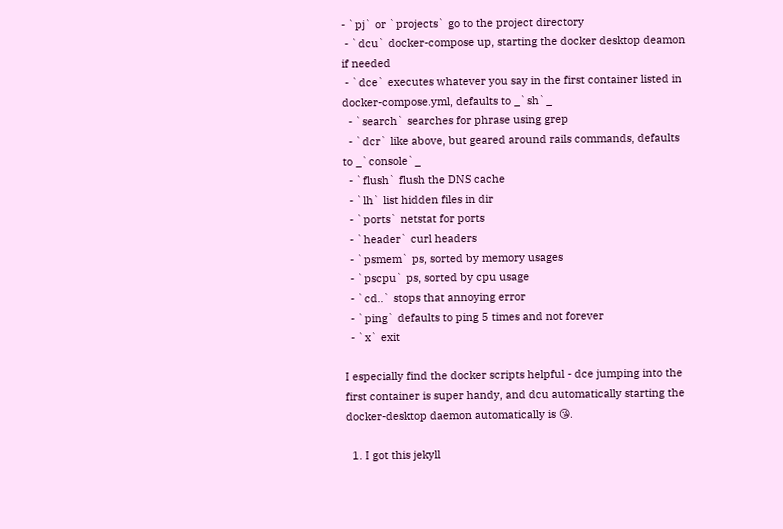- `pj` or `projects` go to the project directory
 - `dcu` docker-compose up, starting the docker desktop deamon if needed
 - `dce` executes whatever you say in the first container listed in docker-compose.yml, defaults to _`sh`_
  - `search` searches for phrase using grep
  - `dcr` like above, but geared around rails commands, defaults to _`console`_
  - `flush` flush the DNS cache
  - `lh` list hidden files in dir
  - `ports` netstat for ports
  - `header` curl headers
  - `psmem` ps, sorted by memory usages
  - `pscpu` ps, sorted by cpu usage
  - `cd..` stops that annoying error
  - `ping` defaults to ping 5 times and not forever
  - `x` exit

I especially find the docker scripts helpful - dce jumping into the first container is super handy, and dcu automatically starting the docker-desktop daemon automatically is 😘.

  1. I got this jekyll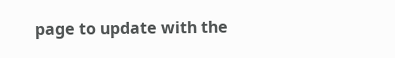page to update with the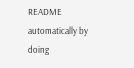README automatically by doing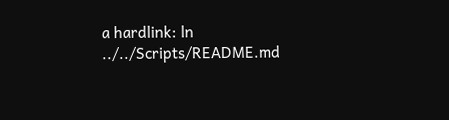a hardlink: ln ../../Scripts/README.md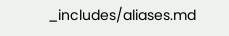_includes/aliases.md